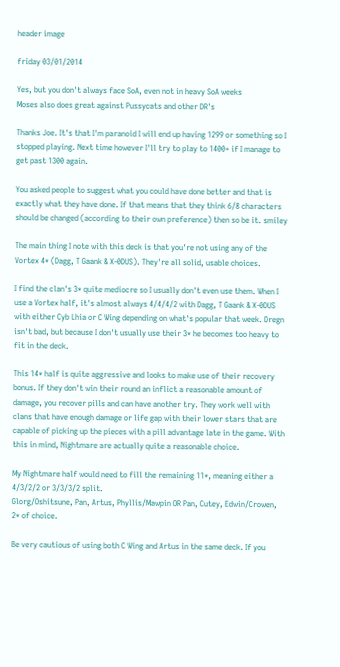header image

friday 03/01/2014

Yes, but you don't always face SoA, even not in heavy SoA weeks
Moses also does great against Pussycats and other DR's

Thanks Joe. It's that I'm paranoid I will end up having 1299 or something so I stopped playing. Next time however I'll try to play to 1400+ if I manage to get past 1300 again.

You asked people to suggest what you could have done better and that is exactly what they have done. If that means that they think 6/8 characters should be changed (according to their own preference) then so be it. smiley

The main thing I note with this deck is that you're not using any of the Vortex 4* (Dagg, T Gaank & X-0DUS). They're all solid, usable choices.

I find the clan's 3* quite mediocre so I usually don't even use them. When I use a Vortex half, it's almost always 4/4/4/2 with Dagg, T Gaank & X-0DUS with either Cyb Lhia or C Wing depending on what's popular that week. Dregn isn't bad, but because I don't usually use their 3* he becomes too heavy to fit in the deck.

This 14* half is quite aggressive and looks to make use of their recovery bonus. If they don't win their round an inflict a reasonable amount of damage, you recover pills and can have another try. They work well with clans that have enough damage or life gap with their lower stars that are capable of picking up the pieces with a pill advantage late in the game. With this in mind, Nightmare are actually quite a reasonable choice.

My Nightmare half would need to fill the remaining 11*, meaning either a 4/3/2/2 or 3/3/3/2 split.
Glorg/Oshitsune, Pan, Artus, Phyllis/Mawpin OR Pan, Cutey, Edwin/Crowen, 2* of choice.

Be very cautious of using both C Wing and Artus in the same deck. If you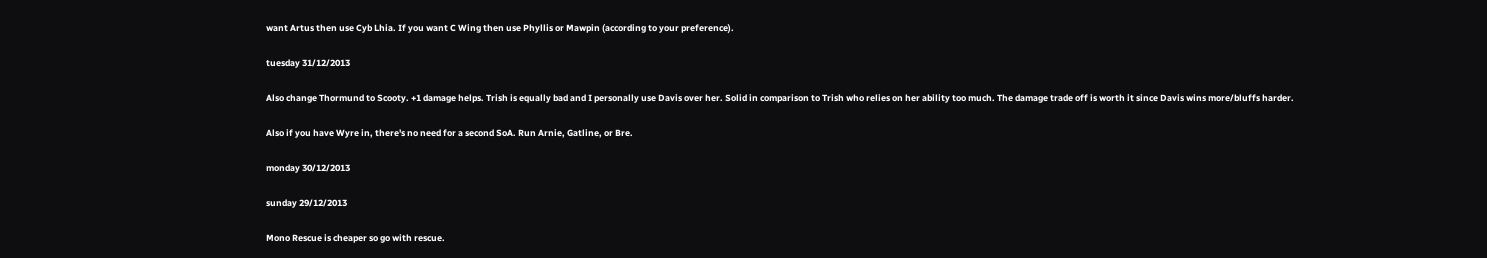want Artus then use Cyb Lhia. If you want C Wing then use Phyllis or Mawpin (according to your preference).

tuesday 31/12/2013

Also change Thormund to Scooty. +1 damage helps. Trish is equally bad and I personally use Davis over her. Solid in comparison to Trish who relies on her ability too much. The damage trade off is worth it since Davis wins more/bluffs harder.

Also if you have Wyre in, there's no need for a second SoA. Run Arnie, Gatline, or Bre.

monday 30/12/2013

sunday 29/12/2013

Mono Rescue is cheaper so go with rescue.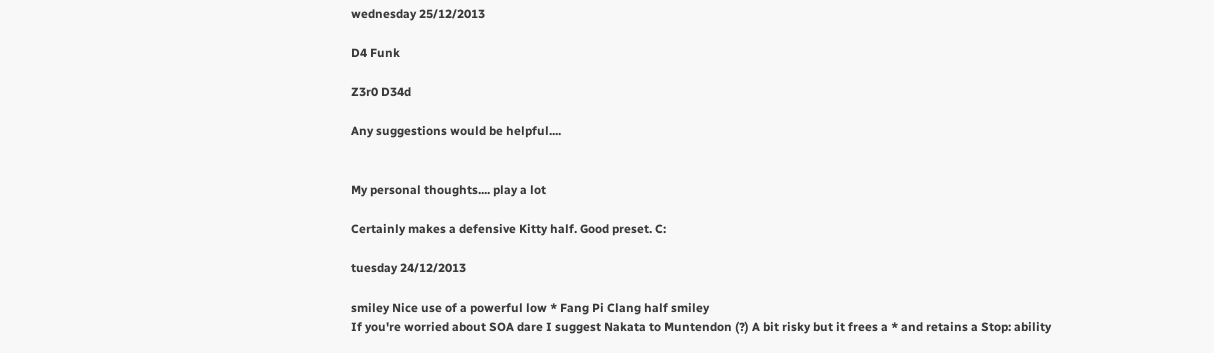wednesday 25/12/2013

D4 Funk

Z3r0 D34d

Any suggestions would be helpful....


My personal thoughts.... play a lot

Certainly makes a defensive Kitty half. Good preset. C:

tuesday 24/12/2013

smiley Nice use of a powerful low * Fang Pi Clang half smiley
If you're worried about SOA dare I suggest Nakata to Muntendon (?) A bit risky but it frees a * and retains a Stop: ability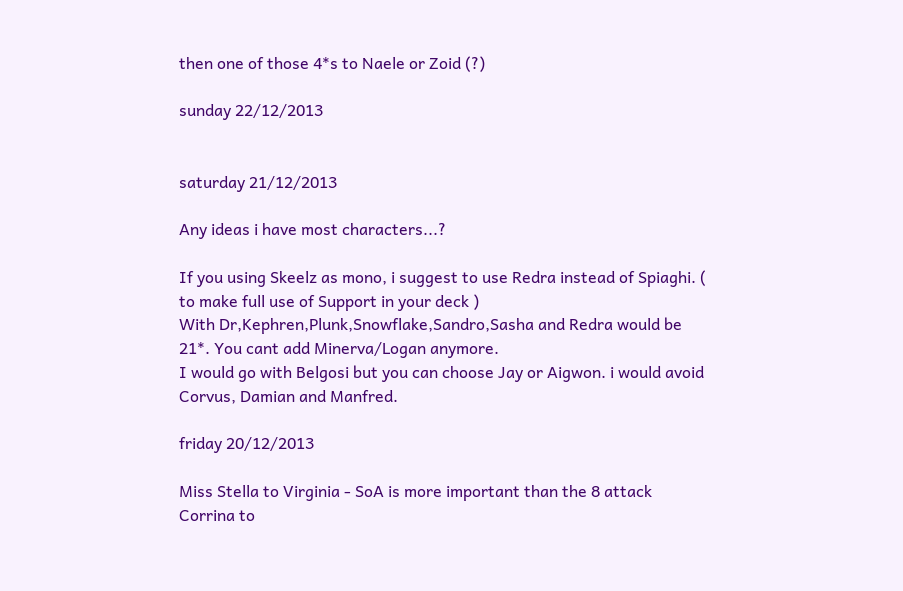then one of those 4*s to Naele or Zoid (?)

sunday 22/12/2013


saturday 21/12/2013

Any ideas i have most characters...?

If you using Skeelz as mono, i suggest to use Redra instead of Spiaghi. ( to make full use of Support in your deck )
With Dr,Kephren,Plunk,Snowflake,Sandro,Sasha and Redra would be 21*. You cant add Minerva/Logan anymore.
I would go with Belgosi but you can choose Jay or Aigwon. i would avoid Corvus, Damian and Manfred.

friday 20/12/2013

Miss Stella to Virginia - SoA is more important than the 8 attack
Corrina to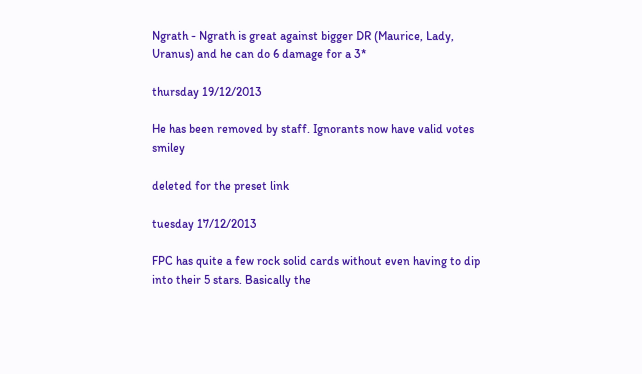Ngrath - Ngrath is great against bigger DR (Maurice, Lady, Uranus) and he can do 6 damage for a 3*

thursday 19/12/2013

He has been removed by staff. Ignorants now have valid votes smiley

deleted for the preset link

tuesday 17/12/2013

FPC has quite a few rock solid cards without even having to dip into their 5 stars. Basically the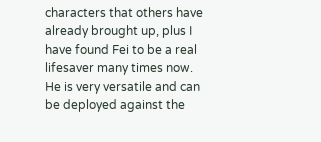characters that others have already brought up, plus I have found Fei to be a real lifesaver many times now. He is very versatile and can be deployed against the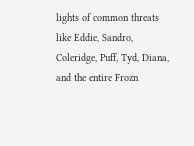lights of common threats like Eddie, Sandro, Coleridge, Puff, Tyd, Diana, and the entire Frozn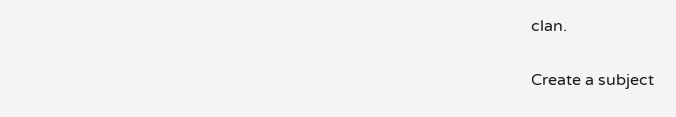clan.

Create a subject